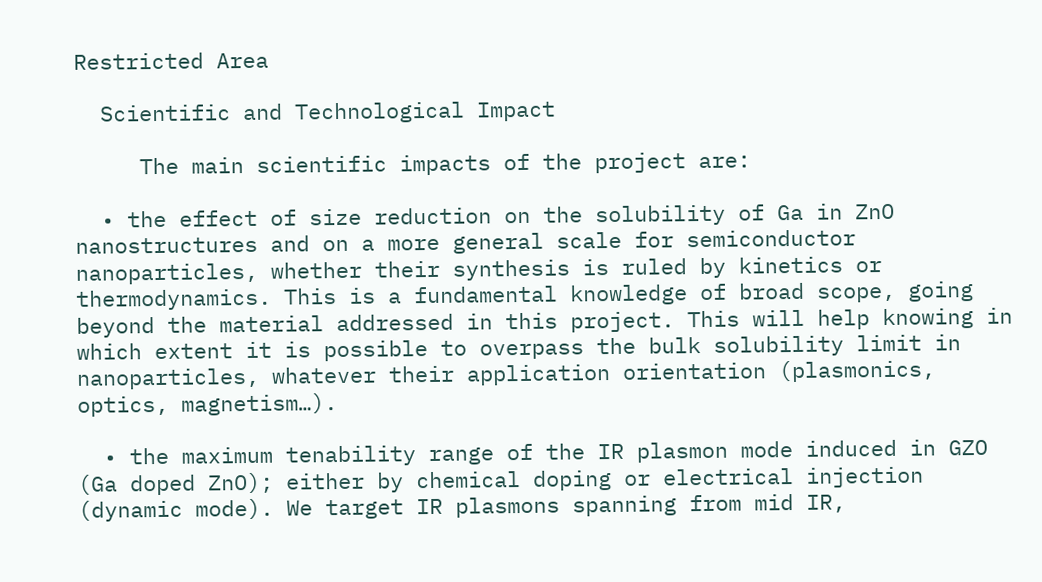Restricted Area

  Scientific and Technological Impact

     The main scientific impacts of the project are:

  • the effect of size reduction on the solubility of Ga in ZnO nanostructures and on a more general scale for semiconductor nanoparticles, whether their synthesis is ruled by kinetics or thermodynamics. This is a fundamental knowledge of broad scope, going beyond the material addressed in this project. This will help knowing in which extent it is possible to overpass the bulk solubility limit in nanoparticles, whatever their application orientation (plasmonics, optics, magnetism…).

  • the maximum tenability range of the IR plasmon mode induced in GZO (Ga doped ZnO); either by chemical doping or electrical injection (dynamic mode). We target IR plasmons spanning from mid IR,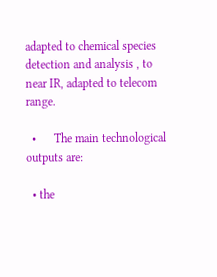adapted to chemical species detection and analysis , to near IR, adapted to telecom range.

  •      The main technological outputs are:

  • the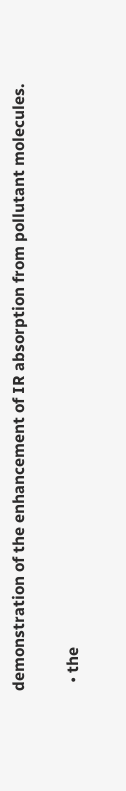demonstration of the enhancement of IR absorption from pollutant molecules.

  • the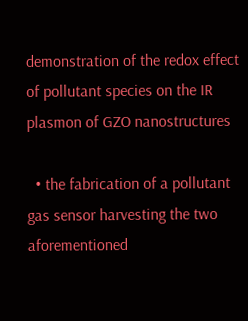demonstration of the redox effect of pollutant species on the IR plasmon of GZO nanostructures

  • the fabrication of a pollutant gas sensor harvesting the two aforementioned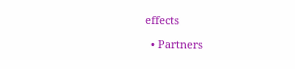effects

  • Partners